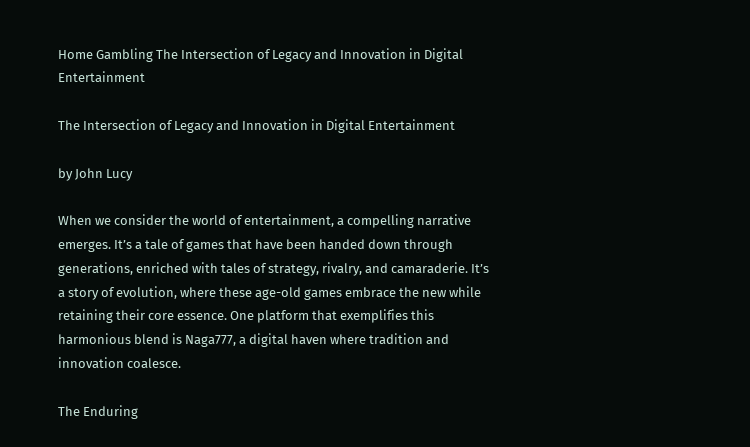Home Gambling The Intersection of Legacy and Innovation in Digital Entertainment

The Intersection of Legacy and Innovation in Digital Entertainment

by John Lucy

When we consider the world of entertainment, a compelling narrative emerges. It’s a tale of games that have been handed down through generations, enriched with tales of strategy, rivalry, and camaraderie. It’s a story of evolution, where these age-old games embrace the new while retaining their core essence. One platform that exemplifies this harmonious blend is Naga777, a digital haven where tradition and innovation coalesce.

The Enduring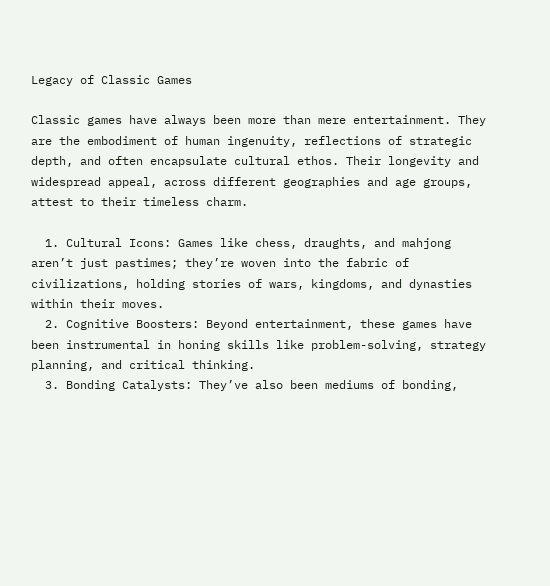Legacy of Classic Games

Classic games have always been more than mere entertainment. They are the embodiment of human ingenuity, reflections of strategic depth, and often encapsulate cultural ethos. Their longevity and widespread appeal, across different geographies and age groups, attest to their timeless charm.

  1. Cultural Icons: Games like chess, draughts, and mahjong aren’t just pastimes; they’re woven into the fabric of civilizations, holding stories of wars, kingdoms, and dynasties within their moves.
  2. Cognitive Boosters: Beyond entertainment, these games have been instrumental in honing skills like problem-solving, strategy planning, and critical thinking.
  3. Bonding Catalysts: They’ve also been mediums of bonding,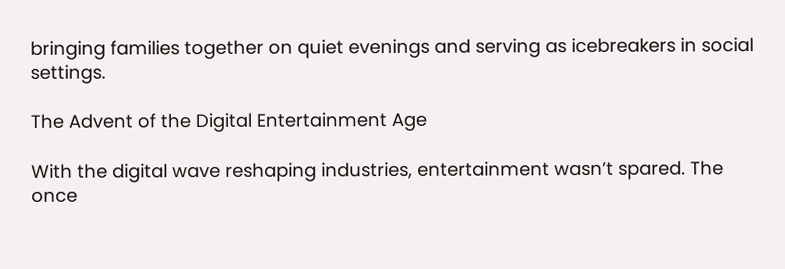bringing families together on quiet evenings and serving as icebreakers in social settings.

The Advent of the Digital Entertainment Age

With the digital wave reshaping industries, entertainment wasn’t spared. The once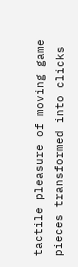tactile pleasure of moving game pieces transformed into clicks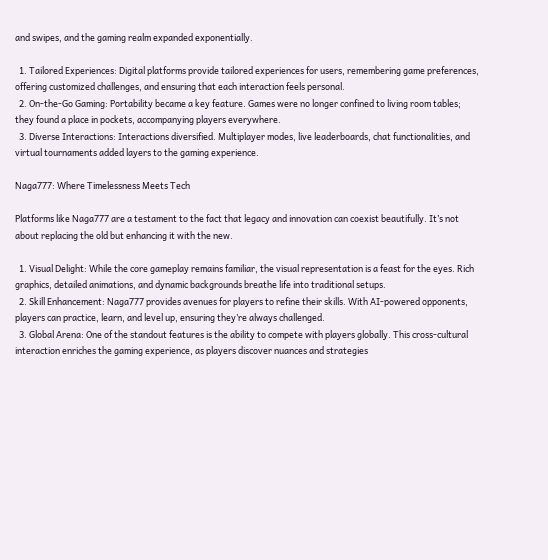and swipes, and the gaming realm expanded exponentially.

  1. Tailored Experiences: Digital platforms provide tailored experiences for users, remembering game preferences, offering customized challenges, and ensuring that each interaction feels personal.
  2. On-the-Go Gaming: Portability became a key feature. Games were no longer confined to living room tables; they found a place in pockets, accompanying players everywhere.
  3. Diverse Interactions: Interactions diversified. Multiplayer modes, live leaderboards, chat functionalities, and virtual tournaments added layers to the gaming experience.

Naga777: Where Timelessness Meets Tech

Platforms like Naga777 are a testament to the fact that legacy and innovation can coexist beautifully. It’s not about replacing the old but enhancing it with the new.

  1. Visual Delight: While the core gameplay remains familiar, the visual representation is a feast for the eyes. Rich graphics, detailed animations, and dynamic backgrounds breathe life into traditional setups.
  2. Skill Enhancement: Naga777 provides avenues for players to refine their skills. With AI-powered opponents, players can practice, learn, and level up, ensuring they’re always challenged.
  3. Global Arena: One of the standout features is the ability to compete with players globally. This cross-cultural interaction enriches the gaming experience, as players discover nuances and strategies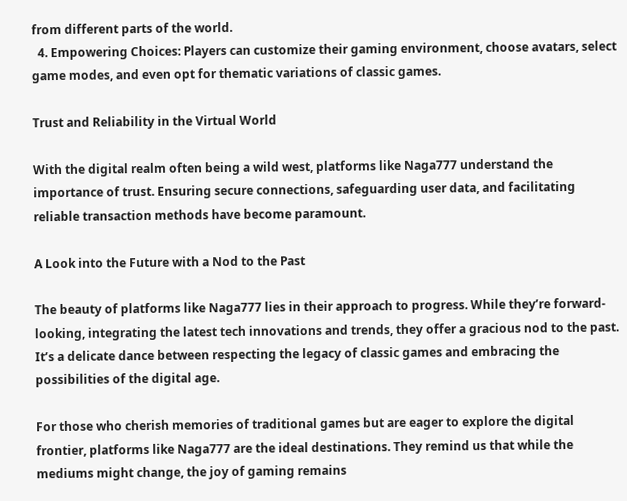from different parts of the world.
  4. Empowering Choices: Players can customize their gaming environment, choose avatars, select game modes, and even opt for thematic variations of classic games.

Trust and Reliability in the Virtual World

With the digital realm often being a wild west, platforms like Naga777 understand the importance of trust. Ensuring secure connections, safeguarding user data, and facilitating reliable transaction methods have become paramount.

A Look into the Future with a Nod to the Past

The beauty of platforms like Naga777 lies in their approach to progress. While they’re forward-looking, integrating the latest tech innovations and trends, they offer a gracious nod to the past. It’s a delicate dance between respecting the legacy of classic games and embracing the possibilities of the digital age.

For those who cherish memories of traditional games but are eager to explore the digital frontier, platforms like Naga777 are the ideal destinations. They remind us that while the mediums might change, the joy of gaming remains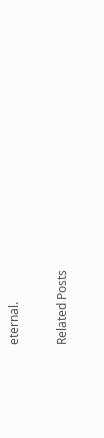eternal.

Related Posts